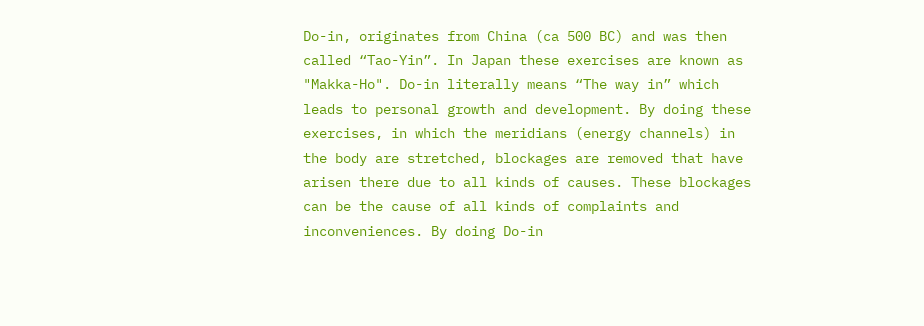Do-in, originates from China (ca 500 BC) and was then called “Tao-Yin”. In Japan these exercises are known as "Makka-Ho". Do-in literally means “The way in” which leads to personal growth and development. By doing these exercises, in which the meridians (energy channels) in the body are stretched, blockages are removed that have arisen there due to all kinds of causes. These blockages can be the cause of all kinds of complaints and inconveniences. By doing Do-in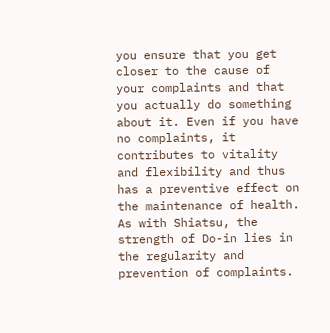you ensure that you get closer to the cause of your complaints and that you actually do something about it. Even if you have no complaints, it contributes to vitality and flexibility and thus has a preventive effect on the maintenance of health. As with Shiatsu, the strength of Do-in lies in the regularity and prevention of complaints.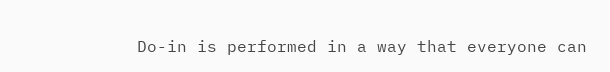Do-in is performed in a way that everyone can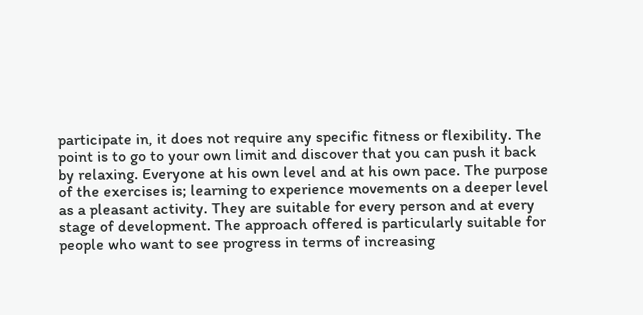participate in, it does not require any specific fitness or flexibility. The point is to go to your own limit and discover that you can push it back by relaxing. Everyone at his own level and at his own pace. The purpose of the exercises is; learning to experience movements on a deeper level as a pleasant activity. They are suitable for every person and at every stage of development. The approach offered is particularly suitable for people who want to see progress in terms of increasing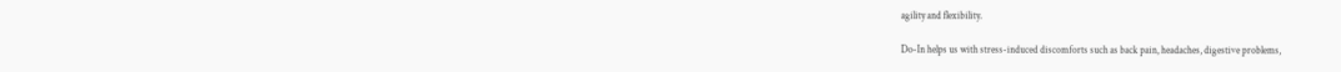agility and flexibility.

Do-In helps us with stress-induced discomforts such as back pain, headaches, digestive problems,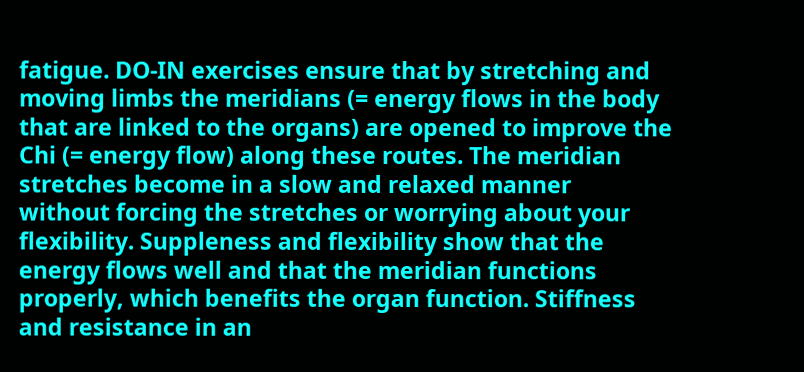fatigue. DO-IN exercises ensure that by stretching and moving limbs the meridians (= energy flows in the body that are linked to the organs) are opened to improve the Chi (= energy flow) along these routes. The meridian stretches become in a slow and relaxed manner
without forcing the stretches or worrying about your flexibility. Suppleness and flexibility show that the energy flows well and that the meridian functions properly, which benefits the organ function. Stiffness and resistance in an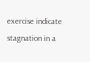exercise indicate stagnation in a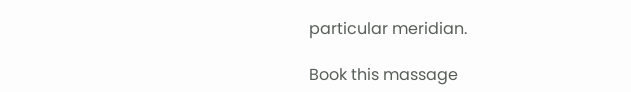particular meridian.

Book this massage